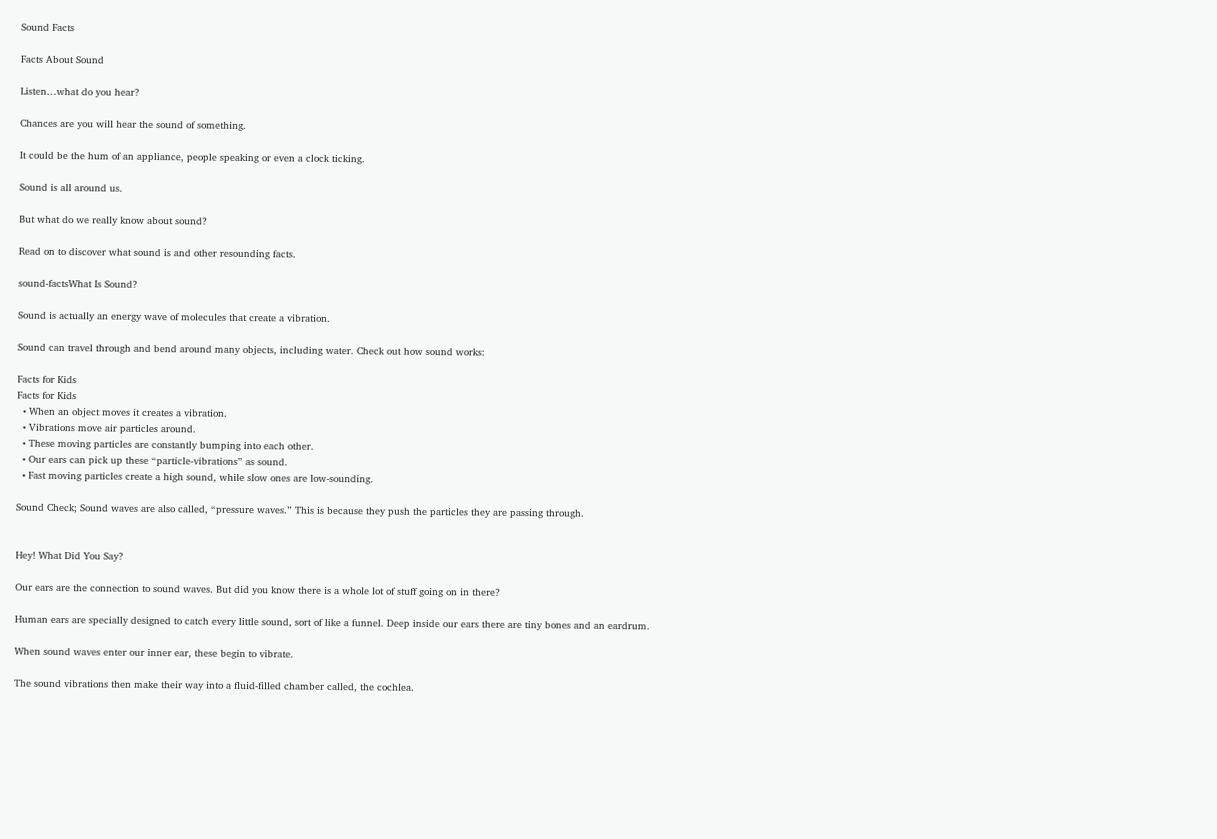Sound Facts

Facts About Sound

Listen…what do you hear?

Chances are you will hear the sound of something.

It could be the hum of an appliance, people speaking or even a clock ticking.

Sound is all around us.

But what do we really know about sound?

Read on to discover what sound is and other resounding facts.

sound-factsWhat Is Sound?

Sound is actually an energy wave of molecules that create a vibration.

Sound can travel through and bend around many objects, including water. Check out how sound works:

Facts for Kids
Facts for Kids
  • When an object moves it creates a vibration.
  • Vibrations move air particles around.
  • These moving particles are constantly bumping into each other.
  • Our ears can pick up these “particle-vibrations” as sound.
  • Fast moving particles create a high sound, while slow ones are low-sounding.

Sound Check; Sound waves are also called, “pressure waves.” This is because they push the particles they are passing through.


Hey! What Did You Say?

Our ears are the connection to sound waves. But did you know there is a whole lot of stuff going on in there?

Human ears are specially designed to catch every little sound, sort of like a funnel. Deep inside our ears there are tiny bones and an eardrum.

When sound waves enter our inner ear, these begin to vibrate.

The sound vibrations then make their way into a fluid-filled chamber called, the cochlea.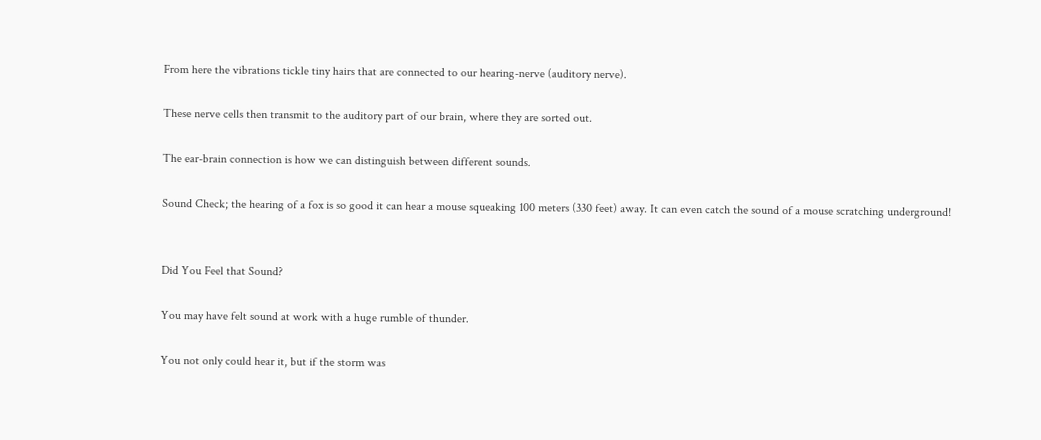From here the vibrations tickle tiny hairs that are connected to our hearing-nerve (auditory nerve).

These nerve cells then transmit to the auditory part of our brain, where they are sorted out.

The ear-brain connection is how we can distinguish between different sounds.

Sound Check; the hearing of a fox is so good it can hear a mouse squeaking 100 meters (330 feet) away. It can even catch the sound of a mouse scratching underground!


Did You Feel that Sound?

You may have felt sound at work with a huge rumble of thunder.

You not only could hear it, but if the storm was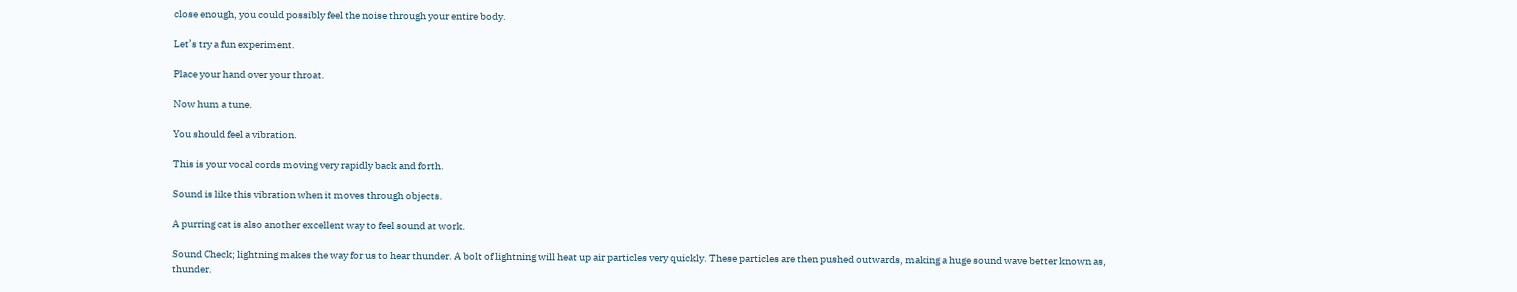close enough, you could possibly feel the noise through your entire body.

Let’s try a fun experiment.

Place your hand over your throat.

Now hum a tune.

You should feel a vibration.

This is your vocal cords moving very rapidly back and forth.

Sound is like this vibration when it moves through objects.

A purring cat is also another excellent way to feel sound at work.

Sound Check; lightning makes the way for us to hear thunder. A bolt of lightning will heat up air particles very quickly. These particles are then pushed outwards, making a huge sound wave better known as, thunder.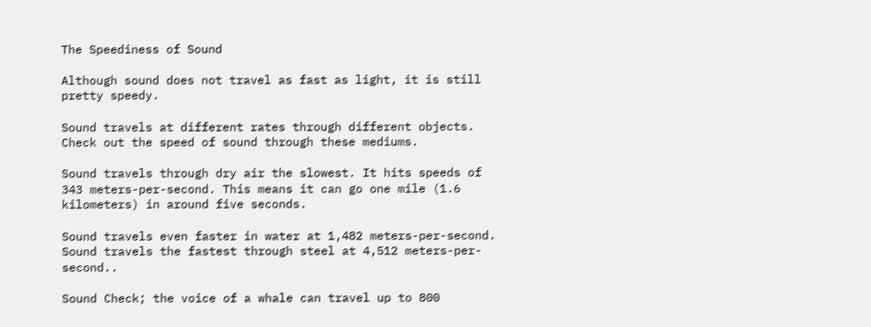The Speediness of Sound

Although sound does not travel as fast as light, it is still pretty speedy.

Sound travels at different rates through different objects. Check out the speed of sound through these mediums.

Sound travels through dry air the slowest. It hits speeds of 343 meters-per-second. This means it can go one mile (1.6 kilometers) in around five seconds.

Sound travels even faster in water at 1,482 meters-per-second.
Sound travels the fastest through steel at 4,512 meters-per-second..

Sound Check; the voice of a whale can travel up to 800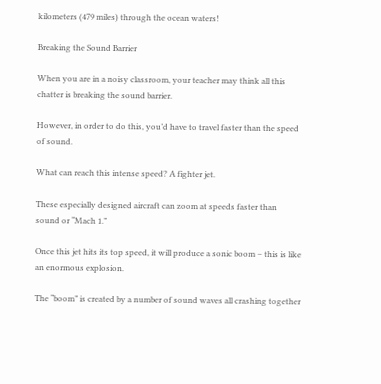kilometers (479 miles) through the ocean waters!

Breaking the Sound Barrier

When you are in a noisy classroom, your teacher may think all this chatter is breaking the sound barrier.

However, in order to do this, you’d have to travel faster than the speed of sound.

What can reach this intense speed? A fighter jet.

These especially designed aircraft can zoom at speeds faster than sound or “Mach 1.”

Once this jet hits its top speed, it will produce a sonic boom – this is like an enormous explosion.

The “boom” is created by a number of sound waves all crashing together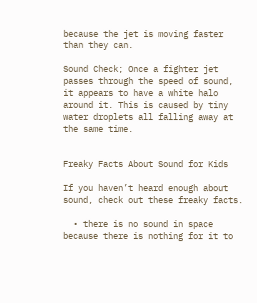because the jet is moving faster than they can.

Sound Check; Once a fighter jet passes through the speed of sound, it appears to have a white halo around it. This is caused by tiny water droplets all falling away at the same time.


Freaky Facts About Sound for Kids

If you haven’t heard enough about sound, check out these freaky facts.

  • there is no sound in space because there is nothing for it to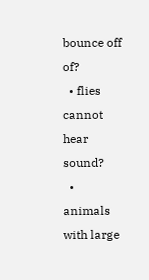bounce off of?
  • flies cannot hear sound?
  • animals with large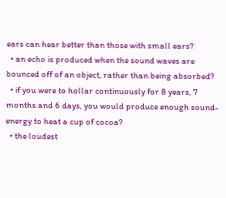ears can hear better than those with small ears?
  • an echo is produced when the sound waves are bounced off of an object, rather than being absorbed?
  • if you were to hollar continuously for 8 years, 7 months and 6 days, you would produce enough sound-energy to heat a cup of cocoa?
  • the loudest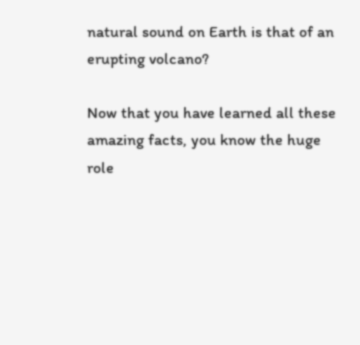natural sound on Earth is that of an erupting volcano?

Now that you have learned all these amazing facts, you know the huge role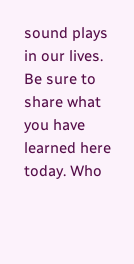sound plays in our lives. Be sure to share what you have learned here today. Who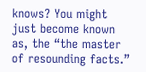knows? You might just become known as, the “the master of resounding facts.”